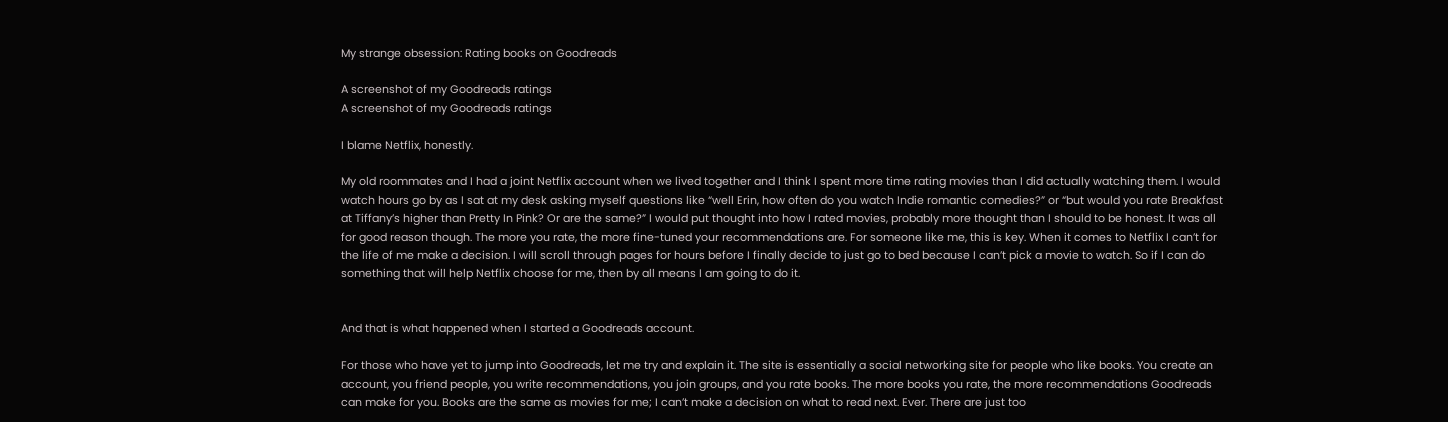My strange obsession: Rating books on Goodreads

A screenshot of my Goodreads ratings
A screenshot of my Goodreads ratings

I blame Netflix, honestly.

My old roommates and I had a joint Netflix account when we lived together and I think I spent more time rating movies than I did actually watching them. I would watch hours go by as I sat at my desk asking myself questions like “well Erin, how often do you watch Indie romantic comedies?” or “but would you rate Breakfast at Tiffany’s higher than Pretty In Pink? Or are the same?” I would put thought into how I rated movies, probably more thought than I should to be honest. It was all for good reason though. The more you rate, the more fine-tuned your recommendations are. For someone like me, this is key. When it comes to Netflix I can’t for the life of me make a decision. I will scroll through pages for hours before I finally decide to just go to bed because I can’t pick a movie to watch. So if I can do something that will help Netflix choose for me, then by all means I am going to do it.


And that is what happened when I started a Goodreads account.

For those who have yet to jump into Goodreads, let me try and explain it. The site is essentially a social networking site for people who like books. You create an account, you friend people, you write recommendations, you join groups, and you rate books. The more books you rate, the more recommendations Goodreads can make for you. Books are the same as movies for me; I can’t make a decision on what to read next. Ever. There are just too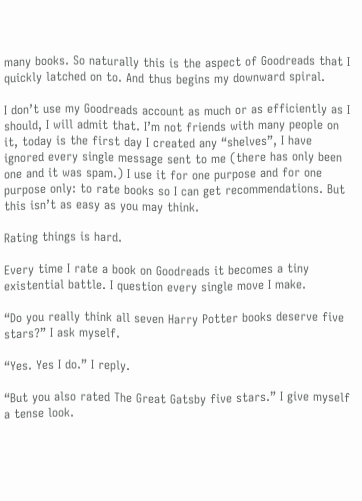many books. So naturally this is the aspect of Goodreads that I quickly latched on to. And thus begins my downward spiral.

I don’t use my Goodreads account as much or as efficiently as I should, I will admit that. I’m not friends with many people on it, today is the first day I created any “shelves”, I have ignored every single message sent to me (there has only been one and it was spam.) I use it for one purpose and for one purpose only: to rate books so I can get recommendations. But this isn’t as easy as you may think.

Rating things is hard.

Every time I rate a book on Goodreads it becomes a tiny existential battle. I question every single move I make.

“Do you really think all seven Harry Potter books deserve five stars?” I ask myself.

“Yes. Yes I do.” I reply.

“But you also rated The Great Gatsby five stars.” I give myself a tense look.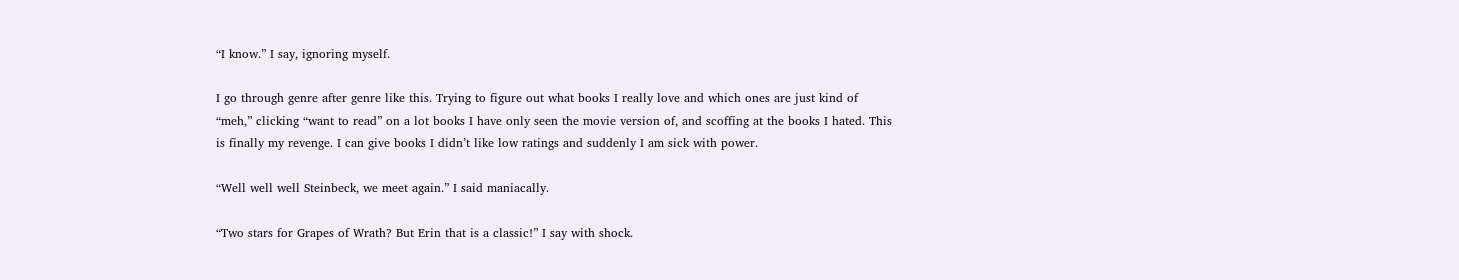“I know.” I say, ignoring myself.

I go through genre after genre like this. Trying to figure out what books I really love and which ones are just kind of “meh,” clicking “want to read” on a lot books I have only seen the movie version of, and scoffing at the books I hated. This is finally my revenge. I can give books I didn’t like low ratings and suddenly I am sick with power.

“Well well well Steinbeck, we meet again.” I said maniacally.

“Two stars for Grapes of Wrath? But Erin that is a classic!” I say with shock.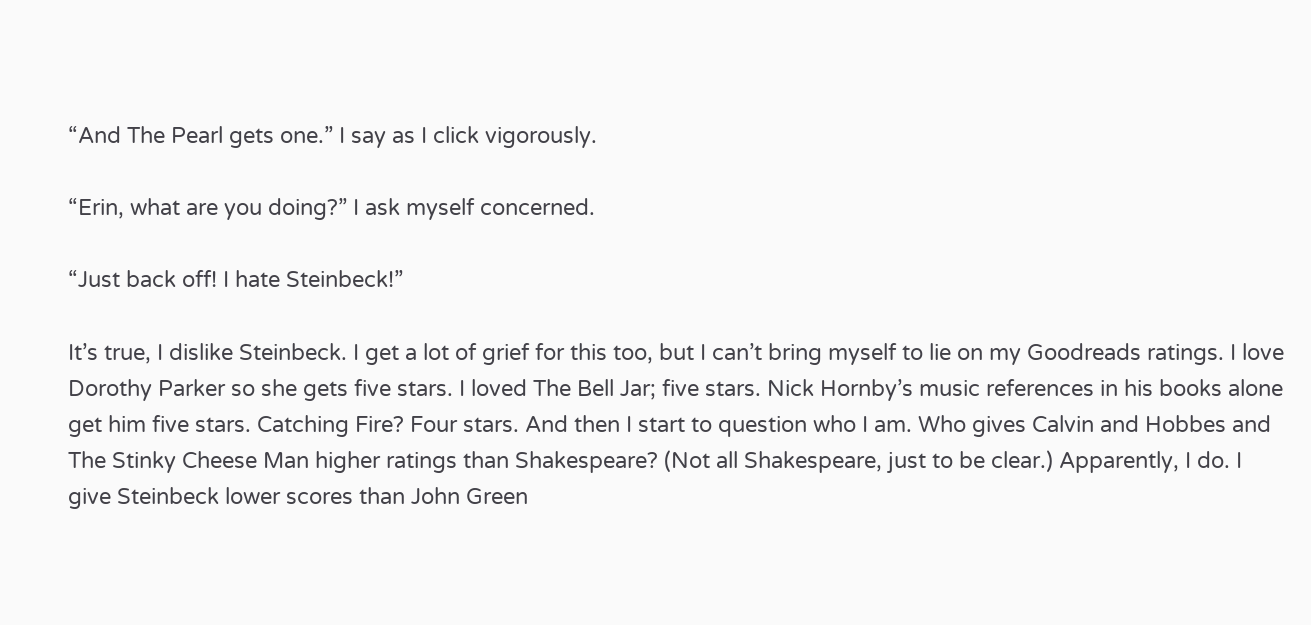“And The Pearl gets one.” I say as I click vigorously.

“Erin, what are you doing?” I ask myself concerned.

“Just back off! I hate Steinbeck!”

It’s true, I dislike Steinbeck. I get a lot of grief for this too, but I can’t bring myself to lie on my Goodreads ratings. I love Dorothy Parker so she gets five stars. I loved The Bell Jar; five stars. Nick Hornby’s music references in his books alone get him five stars. Catching Fire? Four stars. And then I start to question who I am. Who gives Calvin and Hobbes and The Stinky Cheese Man higher ratings than Shakespeare? (Not all Shakespeare, just to be clear.) Apparently, I do. I give Steinbeck lower scores than John Green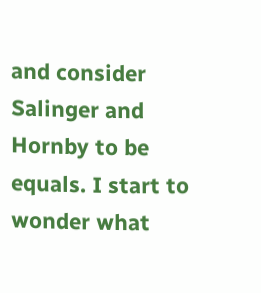and consider Salinger and Hornby to be equals. I start to wonder what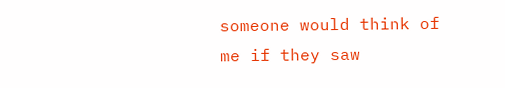someone would think of me if they saw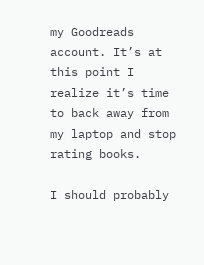my Goodreads account. It’s at this point I realize it’s time to back away from my laptop and stop rating books.

I should probably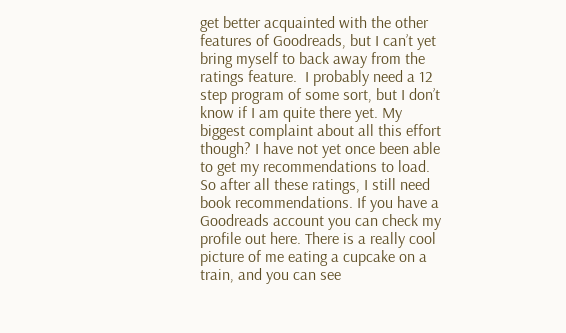get better acquainted with the other features of Goodreads, but I can’t yet bring myself to back away from the ratings feature.  I probably need a 12 step program of some sort, but I don’t know if I am quite there yet. My biggest complaint about all this effort though? I have not yet once been able to get my recommendations to load. So after all these ratings, I still need book recommendations. If you have a Goodreads account you can check my profile out here. There is a really cool picture of me eating a cupcake on a train, and you can see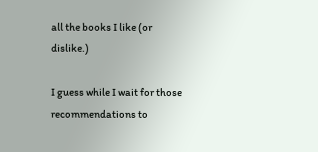all the books I like (or dislike.)

I guess while I wait for those recommendations to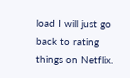load I will just go back to rating things on Netflix.